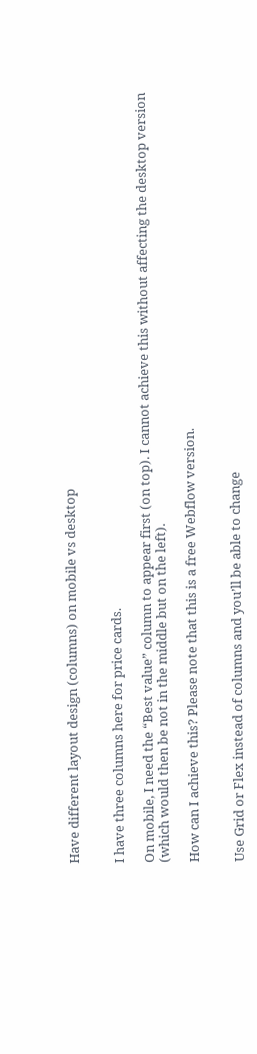Have different layout design (columns) on mobile vs desktop


I have three columns here for price cards.

On mobile, I need the “Best value” column to appear first (on top). I cannot achieve this without affecting the desktop version (which would then be not in the middle but on the left).

How can I achieve this? Please note that this is a free Webflow version.


Use Grid or Flex instead of columns and you’ll be able to change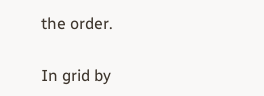the order.

In grid by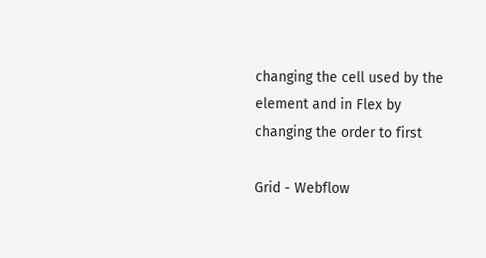changing the cell used by the element and in Flex by changing the order to first

Grid - Webflow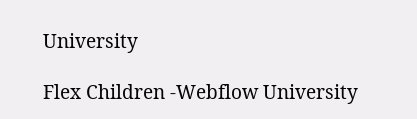University

Flex Children -Webflow University